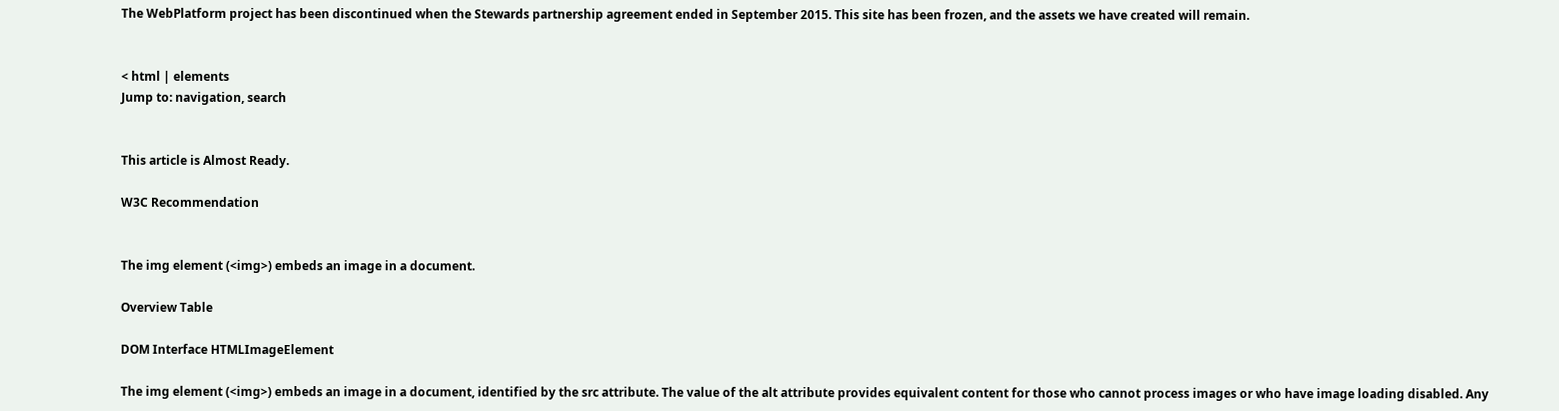The WebPlatform project has been discontinued when the Stewards partnership agreement ended in September 2015. This site has been frozen, and the assets we have created will remain.


< html | elements
Jump to: navigation, search


This article is Almost Ready.

W3C Recommendation


The img element (<img>) embeds an image in a document.

Overview Table

DOM Interface HTMLImageElement

The img element (<img>) embeds an image in a document, identified by the src attribute. The value of the alt attribute provides equivalent content for those who cannot process images or who have image loading disabled. Any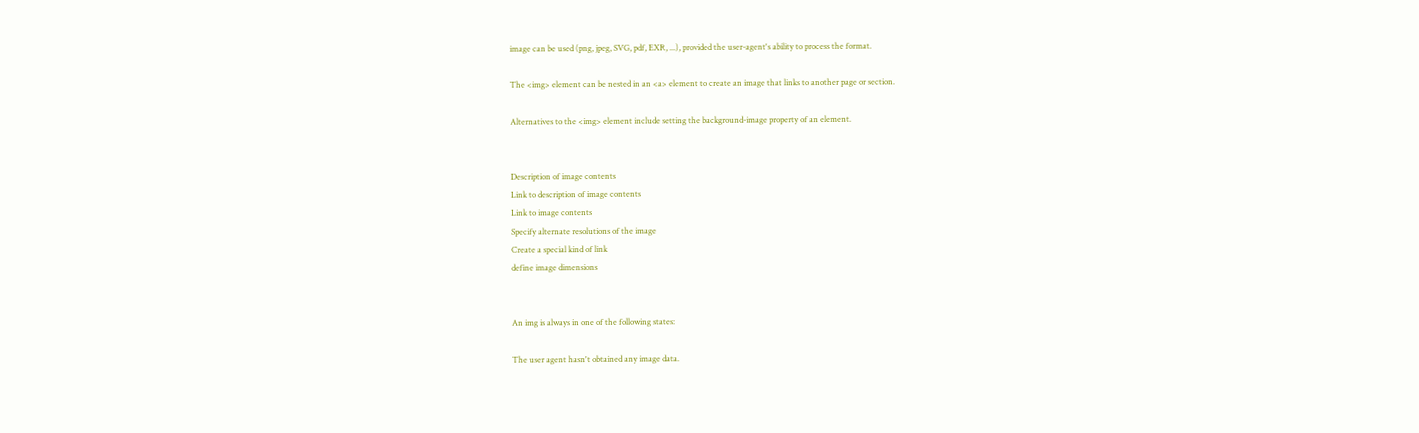image can be used (png, jpeg, SVG, pdf, EXR, ...), provided the user-agent's ability to process the format.

The <img> element can be nested in an <a> element to create an image that links to another page or section.

Alternatives to the <img> element include setting the background-image property of an element.


Description of image contents
Link to description of image contents
Link to image contents
Specify alternate resolutions of the image
Create a special kind of link
define image dimensions


An img is always in one of the following states:

The user agent hasn't obtained any image data.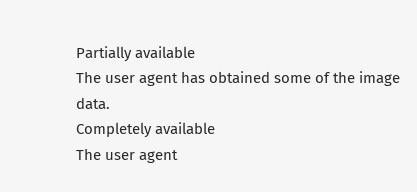Partially available
The user agent has obtained some of the image data.
Completely available
The user agent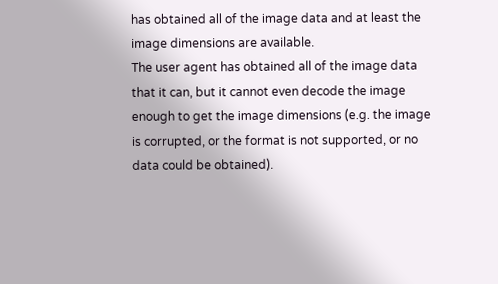has obtained all of the image data and at least the image dimensions are available.
The user agent has obtained all of the image data that it can, but it cannot even decode the image enough to get the image dimensions (e.g. the image is corrupted, or the format is not supported, or no data could be obtained).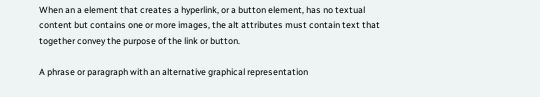When an a element that creates a hyperlink, or a button element, has no textual content but contains one or more images, the alt attributes must contain text that together convey the purpose of the link or button.

A phrase or paragraph with an alternative graphical representation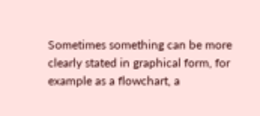Sometimes something can be more clearly stated in graphical form, for example as a flowchart, a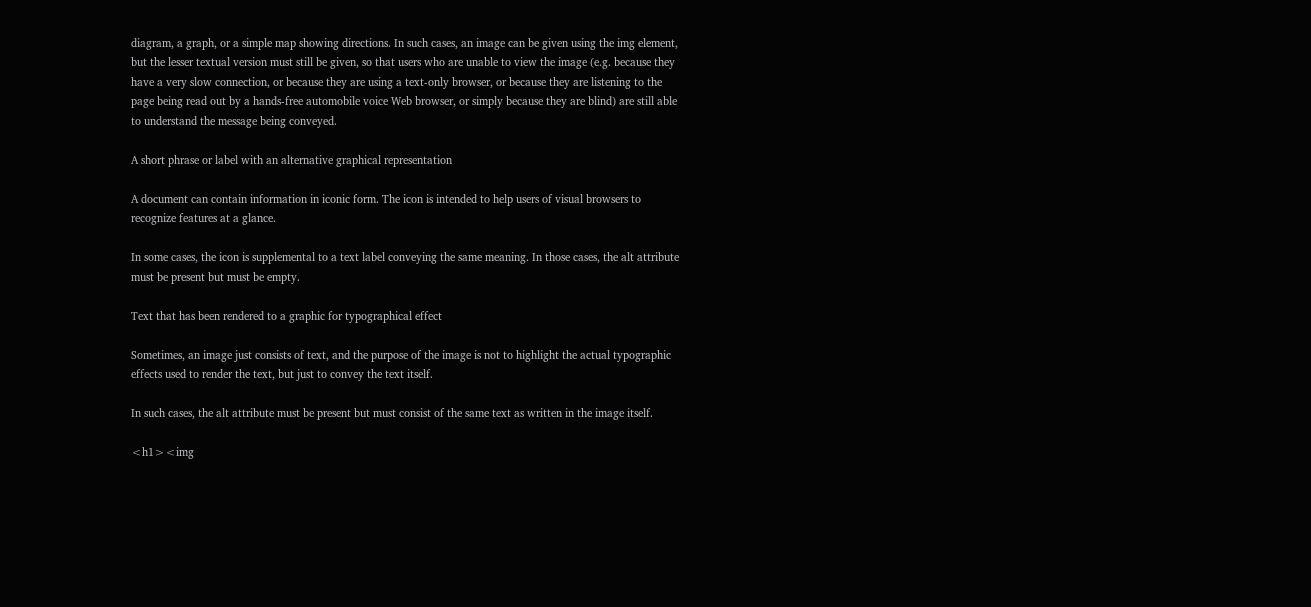diagram, a graph, or a simple map showing directions. In such cases, an image can be given using the img element, but the lesser textual version must still be given, so that users who are unable to view the image (e.g. because they have a very slow connection, or because they are using a text-only browser, or because they are listening to the page being read out by a hands-free automobile voice Web browser, or simply because they are blind) are still able to understand the message being conveyed.

A short phrase or label with an alternative graphical representation

A document can contain information in iconic form. The icon is intended to help users of visual browsers to recognize features at a glance.

In some cases, the icon is supplemental to a text label conveying the same meaning. In those cases, the alt attribute must be present but must be empty.

Text that has been rendered to a graphic for typographical effect

Sometimes, an image just consists of text, and the purpose of the image is not to highlight the actual typographic effects used to render the text, but just to convey the text itself.

In such cases, the alt attribute must be present but must consist of the same text as written in the image itself.

<h1><img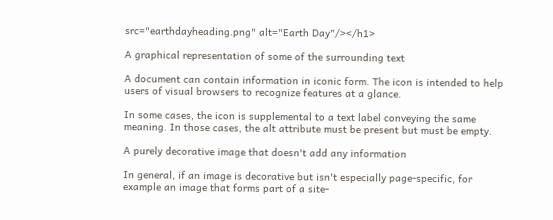src="earthdayheading.png" alt="Earth Day"/></h1>

A graphical representation of some of the surrounding text

A document can contain information in iconic form. The icon is intended to help users of visual browsers to recognize features at a glance.

In some cases, the icon is supplemental to a text label conveying the same meaning. In those cases, the alt attribute must be present but must be empty.

A purely decorative image that doesn't add any information

In general, if an image is decorative but isn't especially page-specific, for example an image that forms part of a site-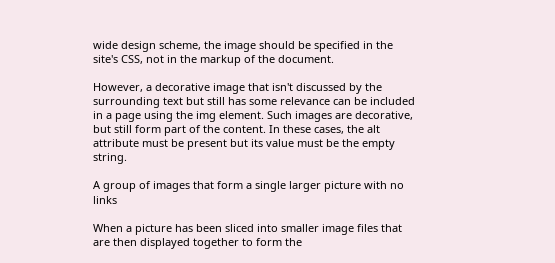wide design scheme, the image should be specified in the site's CSS, not in the markup of the document.

However, a decorative image that isn't discussed by the surrounding text but still has some relevance can be included in a page using the img element. Such images are decorative, but still form part of the content. In these cases, the alt attribute must be present but its value must be the empty string.

A group of images that form a single larger picture with no links

When a picture has been sliced into smaller image files that are then displayed together to form the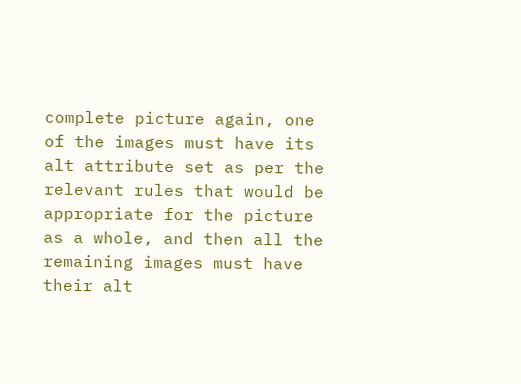complete picture again, one of the images must have its alt attribute set as per the relevant rules that would be appropriate for the picture as a whole, and then all the remaining images must have their alt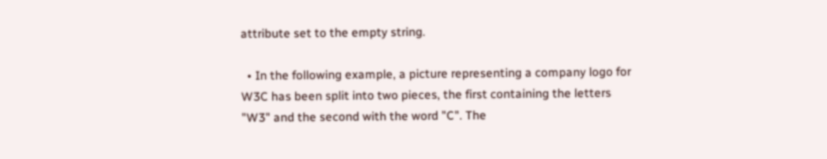attribute set to the empty string.

  • In the following example, a picture representing a company logo for W3C has been split into two pieces, the first containing the letters "W3" and the second with the word "C". The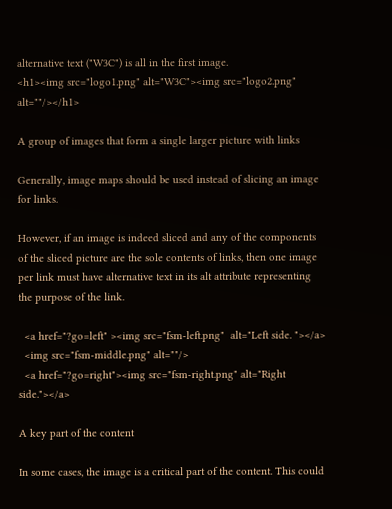alternative text ("W3C") is all in the first image.
<h1><img src="logo1.png" alt="W3C"><img src="logo2.png" alt=""/></h1>

A group of images that form a single larger picture with links

Generally, image maps should be used instead of slicing an image for links.

However, if an image is indeed sliced and any of the components of the sliced picture are the sole contents of links, then one image per link must have alternative text in its alt attribute representing the purpose of the link.

  <a href="?go=left" ><img src="fsm-left.png"  alt="Left side. "></a>
  <img src="fsm-middle.png" alt=""/>
  <a href="?go=right"><img src="fsm-right.png" alt="Right side."></a>

A key part of the content

In some cases, the image is a critical part of the content. This could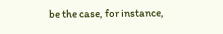be the case, for instance,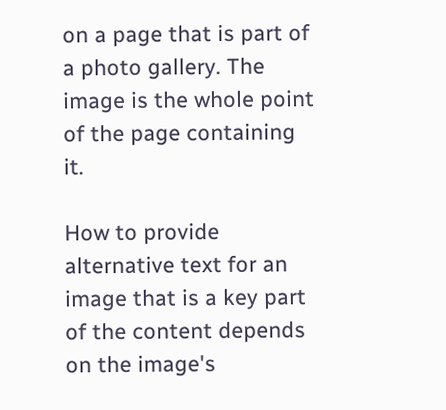on a page that is part of a photo gallery. The image is the whole point of the page containing it.

How to provide alternative text for an image that is a key part of the content depends on the image's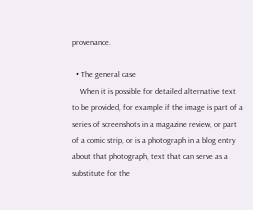provenance.

  • The general case
    When it is possible for detailed alternative text to be provided, for example if the image is part of a series of screenshots in a magazine review, or part of a comic strip, or is a photograph in a blog entry about that photograph, text that can serve as a substitute for the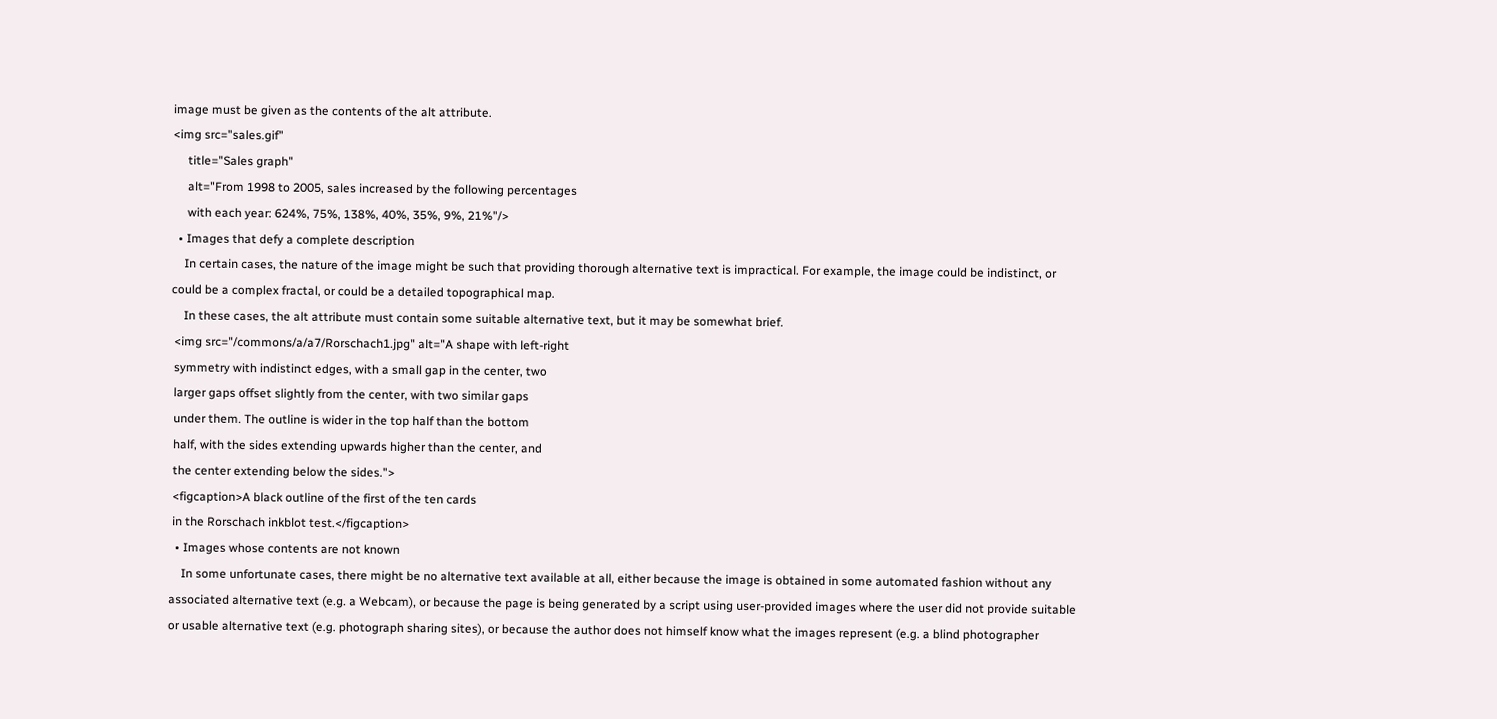image must be given as the contents of the alt attribute.
<img src="sales.gif"
     title="Sales graph"
     alt="From 1998 to 2005, sales increased by the following percentages
     with each year: 624%, 75%, 138%, 40%, 35%, 9%, 21%"/>
  • Images that defy a complete description
    In certain cases, the nature of the image might be such that providing thorough alternative text is impractical. For example, the image could be indistinct, or could be a complex fractal, or could be a detailed topographical map.
    In these cases, the alt attribute must contain some suitable alternative text, but it may be somewhat brief.
 <img src="/commons/a/a7/Rorschach1.jpg" alt="A shape with left-right
 symmetry with indistinct edges, with a small gap in the center, two
 larger gaps offset slightly from the center, with two similar gaps
 under them. The outline is wider in the top half than the bottom
 half, with the sides extending upwards higher than the center, and
 the center extending below the sides.">
 <figcaption>A black outline of the first of the ten cards
 in the Rorschach inkblot test.</figcaption>
  • Images whose contents are not known
    In some unfortunate cases, there might be no alternative text available at all, either because the image is obtained in some automated fashion without any associated alternative text (e.g. a Webcam), or because the page is being generated by a script using user-provided images where the user did not provide suitable or usable alternative text (e.g. photograph sharing sites), or because the author does not himself know what the images represent (e.g. a blind photographer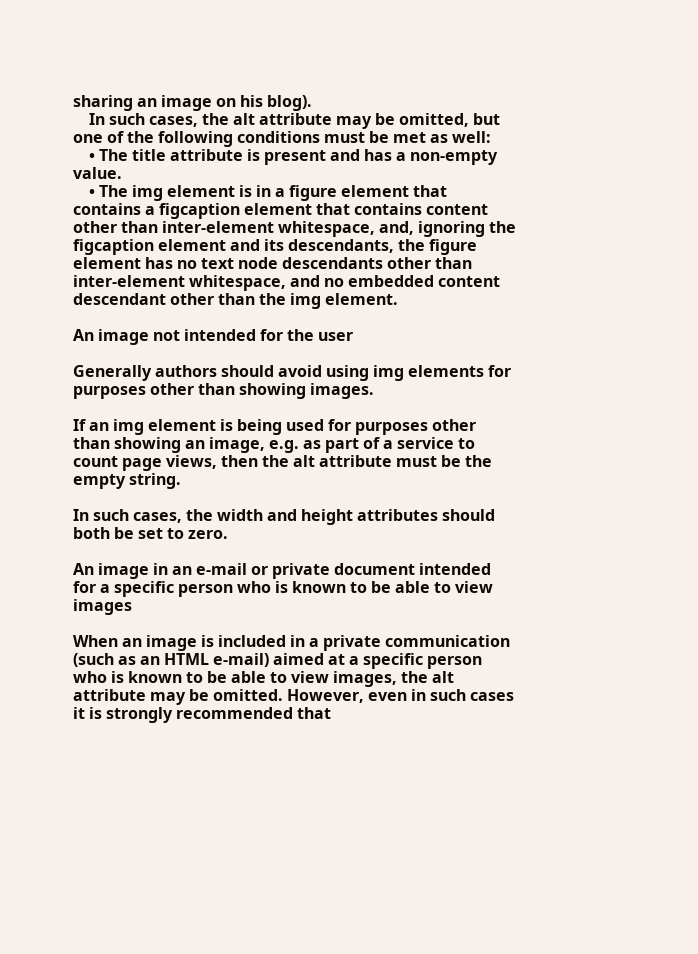sharing an image on his blog).
    In such cases, the alt attribute may be omitted, but one of the following conditions must be met as well:
    • The title attribute is present and has a non-empty value.
    • The img element is in a figure element that contains a figcaption element that contains content other than inter-element whitespace, and, ignoring the figcaption element and its descendants, the figure element has no text node descendants other than inter-element whitespace, and no embedded content descendant other than the img element.

An image not intended for the user

Generally authors should avoid using img elements for purposes other than showing images.

If an img element is being used for purposes other than showing an image, e.g. as part of a service to count page views, then the alt attribute must be the empty string.

In such cases, the width and height attributes should both be set to zero.

An image in an e-mail or private document intended for a specific person who is known to be able to view images

When an image is included in a private communication (such as an HTML e-mail) aimed at a specific person who is known to be able to view images, the alt attribute may be omitted. However, even in such cases it is strongly recommended that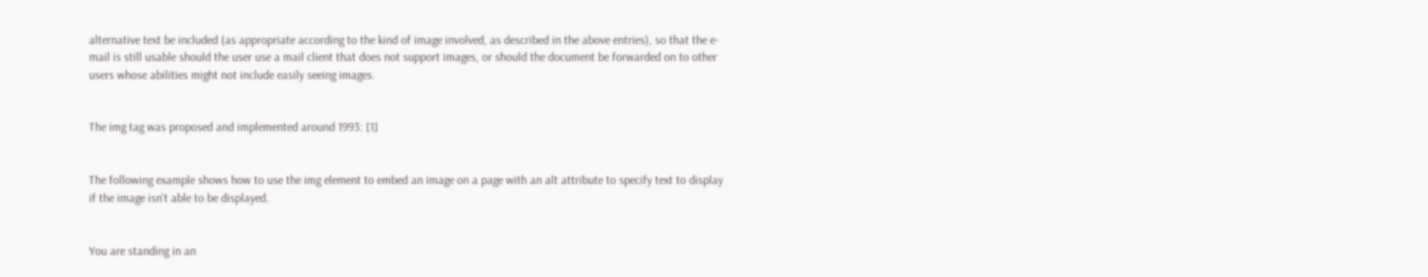alternative text be included (as appropriate according to the kind of image involved, as described in the above entries), so that the e-mail is still usable should the user use a mail client that does not support images, or should the document be forwarded on to other users whose abilities might not include easily seeing images.


The img tag was proposed and implemented around 1993: [1]


The following example shows how to use the img element to embed an image on a page with an alt attribute to specify text to display if the image isn't able to be displayed.


You are standing in an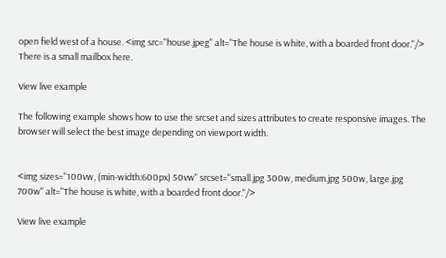open field west of a house. <img src="house.jpeg" alt="The house is white, with a boarded front door."/> There is a small mailbox here.

View live example

The following example shows how to use the srcset and sizes attributes to create responsive images. The browser will select the best image depending on viewport width.


<img sizes="100vw, (min-width:600px) 50vw" srcset="small.jpg 300w, medium.jpg 500w, large.jpg 700w" alt="The house is white, with a boarded front door."/>

View live example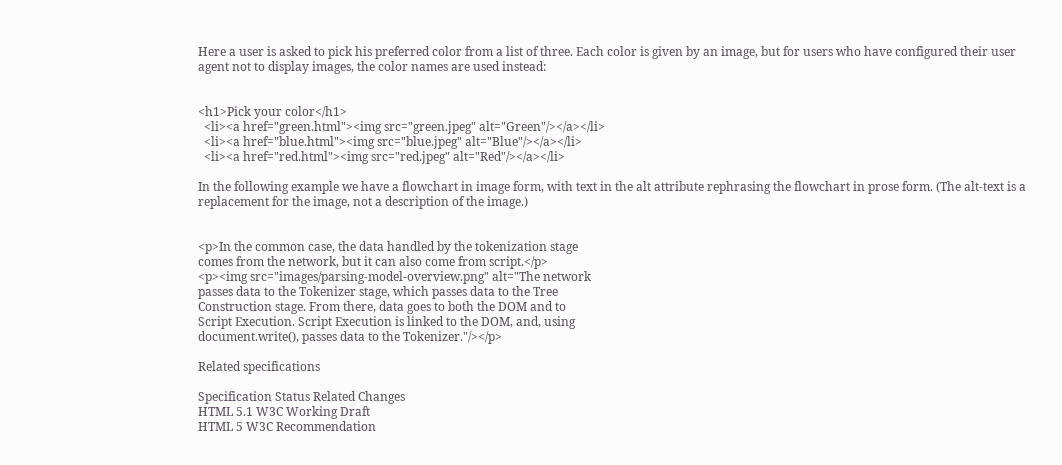Here a user is asked to pick his preferred color from a list of three. Each color is given by an image, but for users who have configured their user agent not to display images, the color names are used instead:


<h1>Pick your color</h1>
  <li><a href="green.html"><img src="green.jpeg" alt="Green"/></a></li>
  <li><a href="blue.html"><img src="blue.jpeg" alt="Blue"/></a></li>
  <li><a href="red.html"><img src="red.jpeg" alt="Red"/></a></li>

In the following example we have a flowchart in image form, with text in the alt attribute rephrasing the flowchart in prose form. (The alt-text is a replacement for the image, not a description of the image.)


<p>In the common case, the data handled by the tokenization stage
comes from the network, but it can also come from script.</p>
<p><img src="images/parsing-model-overview.png" alt="The network
passes data to the Tokenizer stage, which passes data to the Tree
Construction stage. From there, data goes to both the DOM and to
Script Execution. Script Execution is linked to the DOM, and, using
document.write(), passes data to the Tokenizer."/></p>

Related specifications

Specification Status Related Changes
HTML 5.1 W3C Working Draft
HTML 5 W3C Recommendation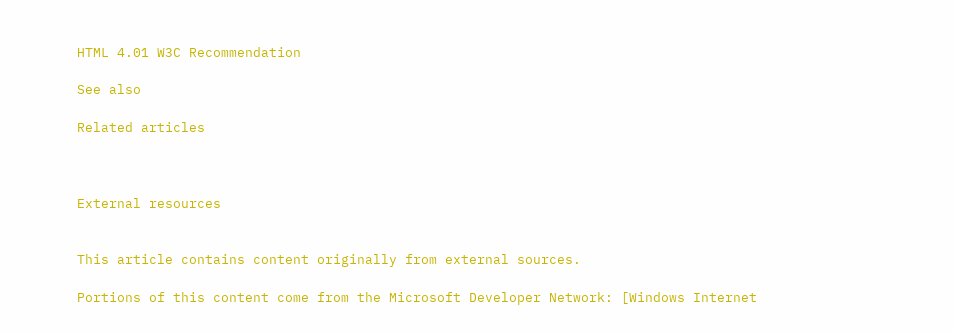HTML 4.01 W3C Recommendation

See also

Related articles



External resources


This article contains content originally from external sources.

Portions of this content come from the Microsoft Developer Network: [Windows Internet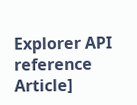Explorer API reference Article]